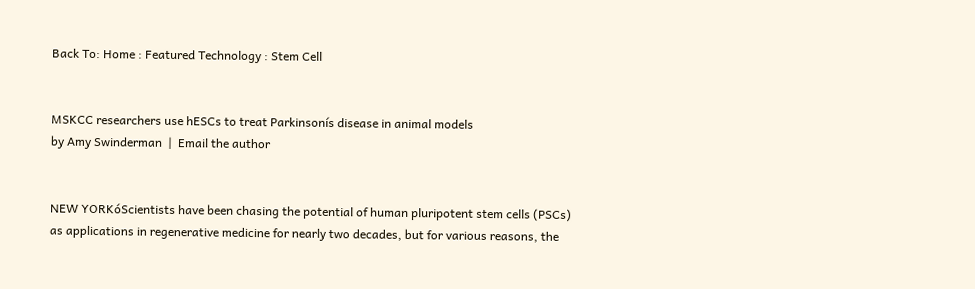Back To: Home : Featured Technology : Stem Cell


MSKCC researchers use hESCs to treat Parkinsonís disease in animal models
by Amy Swinderman  |  Email the author


NEW YORKóScientists have been chasing the potential of human pluripotent stem cells (PSCs) as applications in regenerative medicine for nearly two decades, but for various reasons, the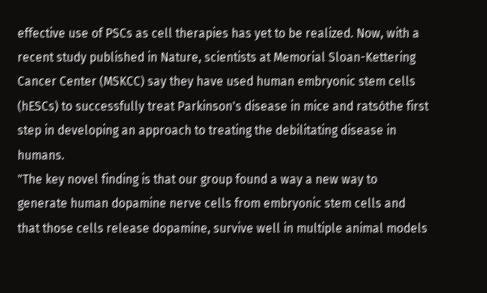effective use of PSCs as cell therapies has yet to be realized. Now, with a recent study published in Nature, scientists at Memorial Sloan-Kettering Cancer Center (MSKCC) say they have used human embryonic stem cells (hESCs) to successfully treat Parkinson's disease in mice and ratsóthe first step in developing an approach to treating the debilitating disease in humans.
"The key novel finding is that our group found a way a new way to generate human dopamine nerve cells from embryonic stem cells and that those cells release dopamine, survive well in multiple animal models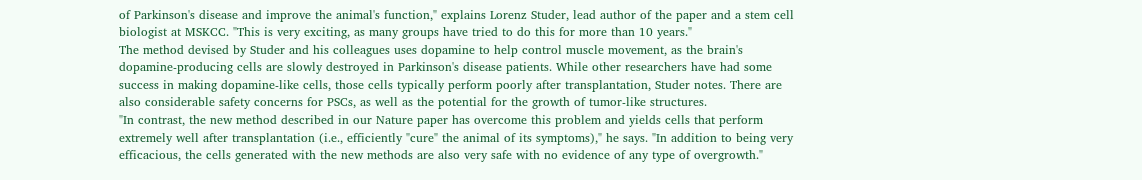of Parkinson's disease and improve the animal's function," explains Lorenz Studer, lead author of the paper and a stem cell biologist at MSKCC. "This is very exciting, as many groups have tried to do this for more than 10 years."
The method devised by Studer and his colleagues uses dopamine to help control muscle movement, as the brain's dopamine-producing cells are slowly destroyed in Parkinson's disease patients. While other researchers have had some success in making dopamine-like cells, those cells typically perform poorly after transplantation, Studer notes. There are also considerable safety concerns for PSCs, as well as the potential for the growth of tumor-like structures.
"In contrast, the new method described in our Nature paper has overcome this problem and yields cells that perform extremely well after transplantation (i.e., efficiently "cure" the animal of its symptoms)," he says. "In addition to being very efficacious, the cells generated with the new methods are also very safe with no evidence of any type of overgrowth."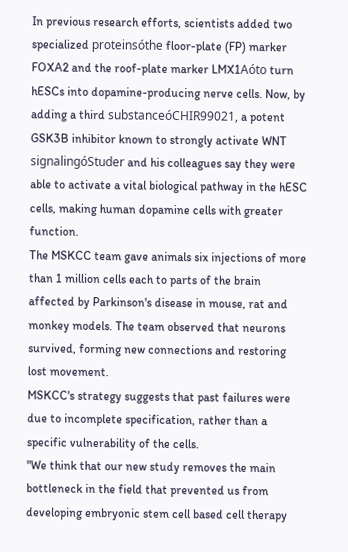In previous research efforts, scientists added two specialized proteinsóthe floor-plate (FP) marker FOXA2 and the roof-plate marker LMX1Aóto turn hESCs into dopamine-producing nerve cells. Now, by adding a third substanceóCHIR99021, a potent GSK3B inhibitor known to strongly activate WNT signalingóStuder and his colleagues say they were able to activate a vital biological pathway in the hESC cells, making human dopamine cells with greater function.
The MSKCC team gave animals six injections of more than 1 million cells each to parts of the brain affected by Parkinson's disease in mouse, rat and monkey models. The team observed that neurons survived, forming new connections and restoring lost movement.
MSKCC's strategy suggests that past failures were due to incomplete specification, rather than a specific vulnerability of the cells.
"We think that our new study removes the main bottleneck in the field that prevented us from developing embryonic stem cell based cell therapy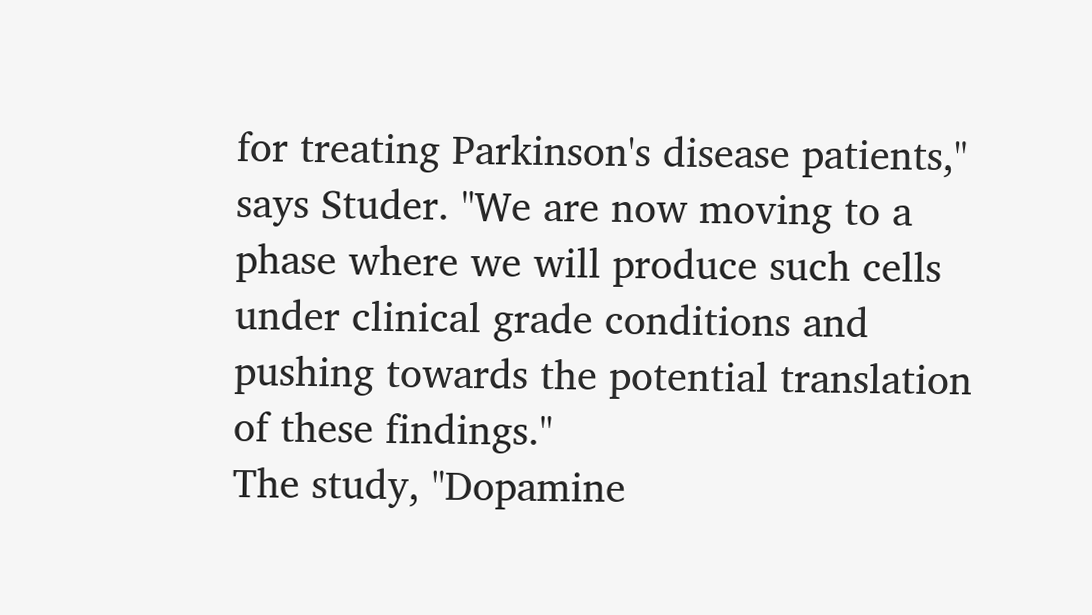for treating Parkinson's disease patients," says Studer. "We are now moving to a phase where we will produce such cells under clinical grade conditions and pushing towards the potential translation of these findings."
The study, "Dopamine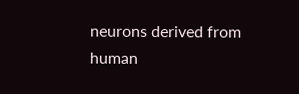neurons derived from human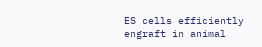ES cells efficiently engraft in animal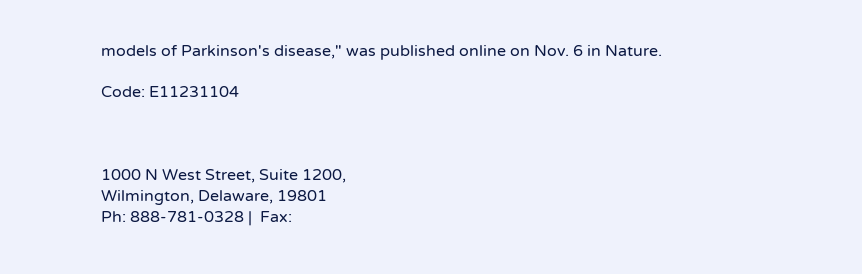models of Parkinson's disease," was published online on Nov. 6 in Nature.

Code: E11231104



1000 N West Street, Suite 1200,
Wilmington, Delaware, 19801
Ph: 888-781-0328 |  Fax: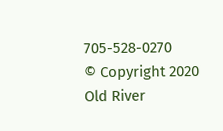705-528-0270
© Copyright 2020 Old River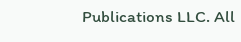Publications LLC. All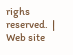righs reserved.  |  Web site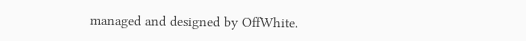managed and designed by OffWhite.